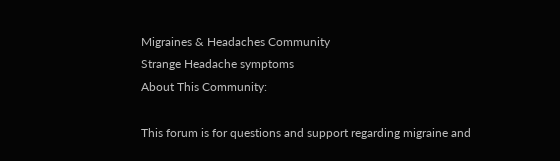Migraines & Headaches Community
Strange Headache symptoms
About This Community:

This forum is for questions and support regarding migraine and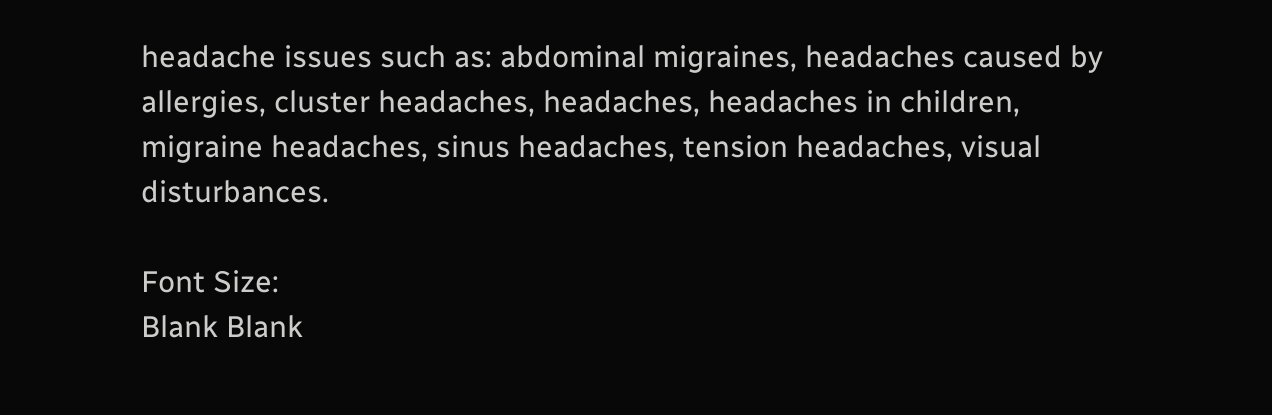headache issues such as: abdominal migraines, headaches caused by allergies, cluster headaches, headaches, headaches in children, migraine headaches, sinus headaches, tension headaches, visual disturbances.

Font Size:
Blank Blank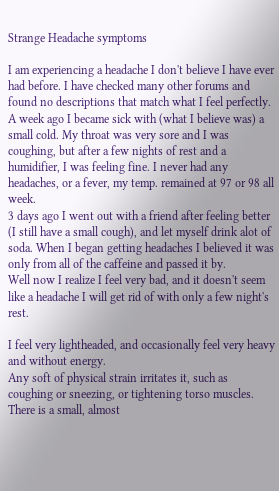Strange Headache symptoms

I am experiencing a headache I don't believe I have ever had before. I have checked many other forums and found no descriptions that match what I feel perfectly.
A week ago I became sick with (what I believe was) a small cold. My throat was very sore and I was coughing, but after a few nights of rest and a humidifier, I was feeling fine. I never had any headaches, or a fever, my temp. remained at 97 or 98 all week.
3 days ago I went out with a friend after feeling better (I still have a small cough), and let myself drink alot of soda. When I began getting headaches I believed it was only from all of the caffeine and passed it by.
Well now I realize I feel very bad, and it doesn't seem like a headache I will get rid of with only a few night's rest.

I feel very lightheaded, and occasionally feel very heavy and without energy.
Any soft of physical strain irritates it, such as coughing or sneezing, or tightening torso muscles.
There is a small, almost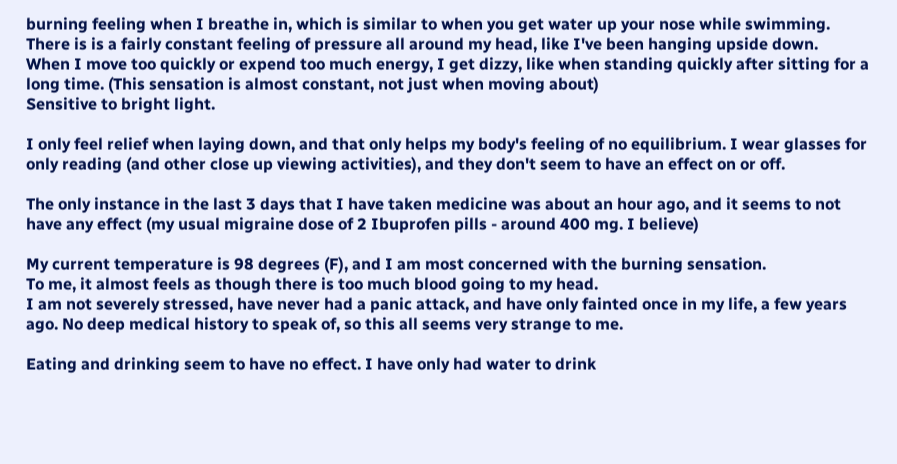burning feeling when I breathe in, which is similar to when you get water up your nose while swimming.
There is is a fairly constant feeling of pressure all around my head, like I've been hanging upside down.
When I move too quickly or expend too much energy, I get dizzy, like when standing quickly after sitting for a long time. (This sensation is almost constant, not just when moving about)
Sensitive to bright light.

I only feel relief when laying down, and that only helps my body's feeling of no equilibrium. I wear glasses for only reading (and other close up viewing activities), and they don't seem to have an effect on or off.

The only instance in the last 3 days that I have taken medicine was about an hour ago, and it seems to not have any effect (my usual migraine dose of 2 Ibuprofen pills - around 400 mg. I believe)

My current temperature is 98 degrees (F), and I am most concerned with the burning sensation.
To me, it almost feels as though there is too much blood going to my head.
I am not severely stressed, have never had a panic attack, and have only fainted once in my life, a few years ago. No deep medical history to speak of, so this all seems very strange to me.

Eating and drinking seem to have no effect. I have only had water to drink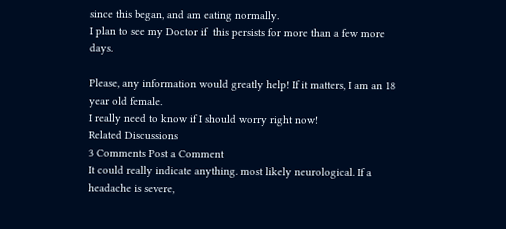since this began, and am eating normally.
I plan to see my Doctor if  this persists for more than a few more days.

Please, any information would greatly help! If it matters, I am an 18 year old female.
I really need to know if I should worry right now!
Related Discussions
3 Comments Post a Comment
It could really indicate anything. most likely neurological. If a headache is severe,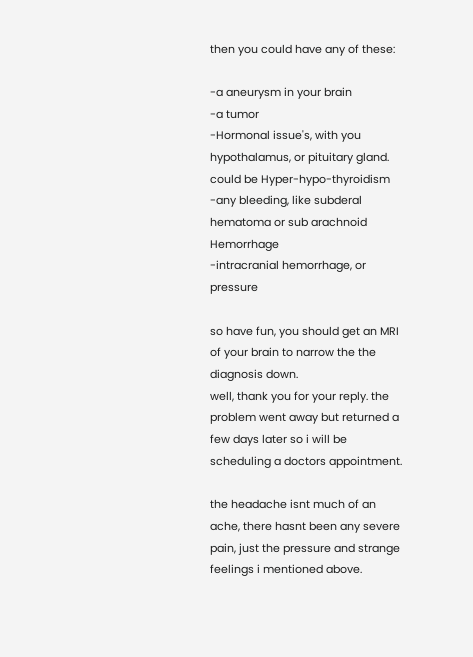then you could have any of these:

-a aneurysm in your brain
-a tumor
-Hormonal issue's, with you hypothalamus, or pituitary gland.
could be Hyper-hypo-thyroidism
-any bleeding, like subderal hematoma or sub arachnoid Hemorrhage
-intracranial hemorrhage, or pressure

so have fun, you should get an MRI of your brain to narrow the the diagnosis down.
well, thank you for your reply. the problem went away but returned a few days later so i will be scheduling a doctors appointment.

the headache isnt much of an ache, there hasnt been any severe pain, just the pressure and strange feelings i mentioned above.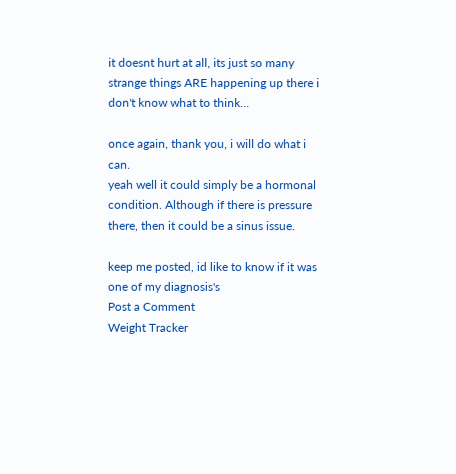it doesnt hurt at all, its just so many strange things ARE happening up there i don't know what to think...

once again, thank you, i will do what i can.
yeah well it could simply be a hormonal condition. Although if there is pressure there, then it could be a sinus issue.

keep me posted, id like to know if it was one of my diagnosis's
Post a Comment
Weight Tracker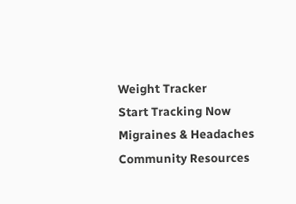Weight Tracker
Start Tracking Now
Migraines & Headaches Community Resources